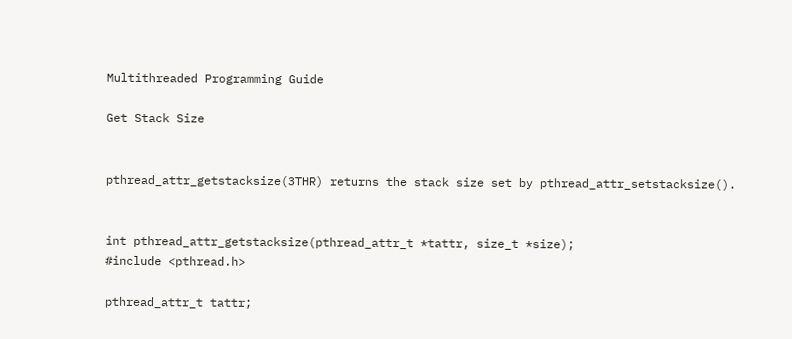Multithreaded Programming Guide

Get Stack Size


pthread_attr_getstacksize(3THR) returns the stack size set by pthread_attr_setstacksize().


int pthread_attr_getstacksize(pthread_attr_t *tattr, size_t *size);
#include <pthread.h>

pthread_attr_t tattr;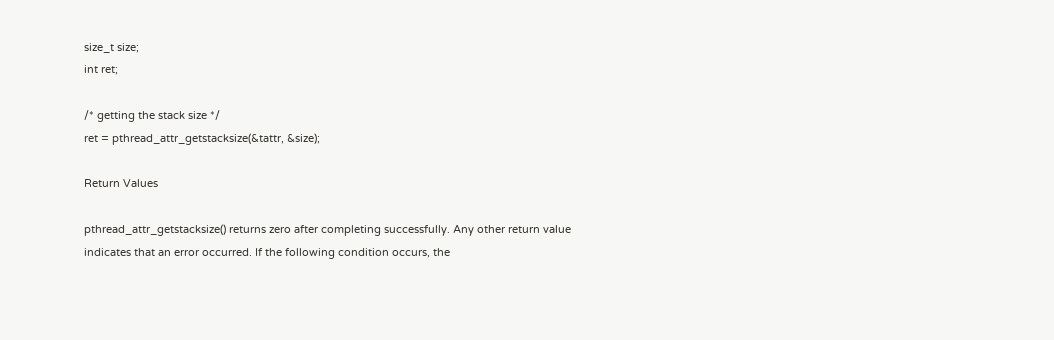size_t size;
int ret;

/* getting the stack size */
ret = pthread_attr_getstacksize(&tattr, &size);

Return Values

pthread_attr_getstacksize() returns zero after completing successfully. Any other return value indicates that an error occurred. If the following condition occurs, the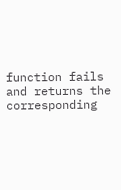function fails and returns the corresponding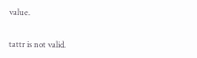value.


tattr is not valid.